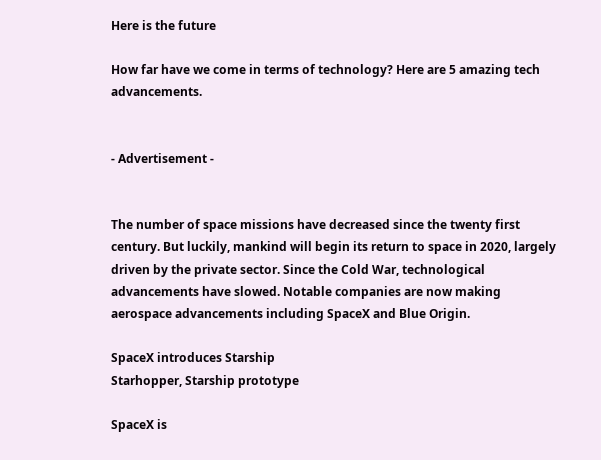Here is the future

How far have we come in terms of technology? Here are 5 amazing tech advancements.


- Advertisement -


The number of space missions have decreased since the twenty first century. But luckily, mankind will begin its return to space in 2020, largely driven by the private sector. Since the Cold War, technological advancements have slowed. Notable companies are now making aerospace advancements including SpaceX and Blue Origin.

SpaceX introduces Starship
Starhopper, Starship prototype

SpaceX is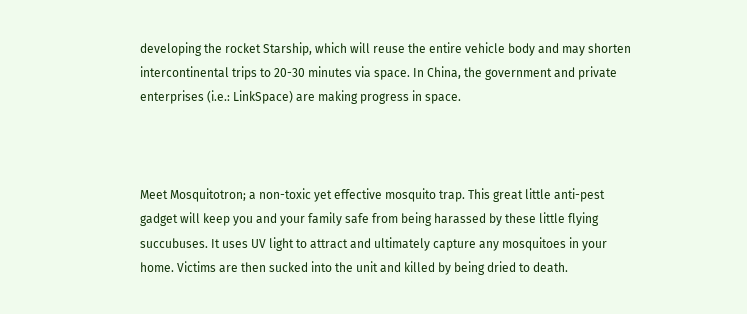developing the rocket Starship, which will reuse the entire vehicle body and may shorten intercontinental trips to 20-30 minutes via space. In China, the government and private enterprises (i.e.: LinkSpace) are making progress in space.



Meet Mosquitotron; a non-toxic yet effective mosquito trap. This great little anti-pest gadget will keep you and your family safe from being harassed by these little flying succubuses. It uses UV light to attract and ultimately capture any mosquitoes in your home. Victims are then sucked into the unit and killed by being dried to death.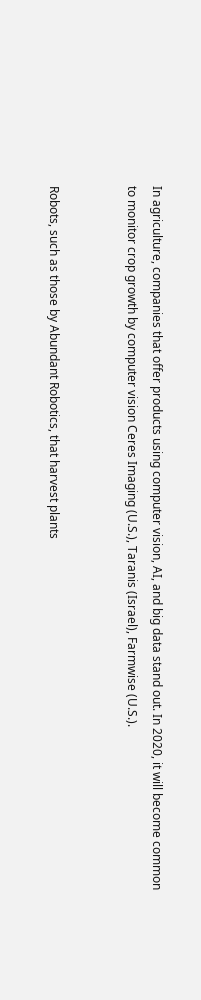In agriculture, companies that offer products using computer vision, AI, and big data stand out. In 2020, it will become common to monitor crop growth by computer vision Ceres Imaging (U.S.), Taranis (Israel), Farmwise (U.S.).


Robots, such as those by Abundant Robotics, that harvest plants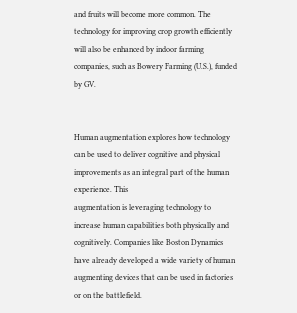and fruits will become more common. The technology for improving crop growth efficiently will also be enhanced by indoor farming companies, such as Bowery Farming (U.S.), funded by GV.


Human augmentation explores how technology can be used to deliver cognitive and physical improvements as an integral part of the human experience. This
augmentation is leveraging technology to increase human capabilities both physically and cognitively. Companies like Boston Dynamics have already developed a wide variety of human augmenting devices that can be used in factories or on the battlefield.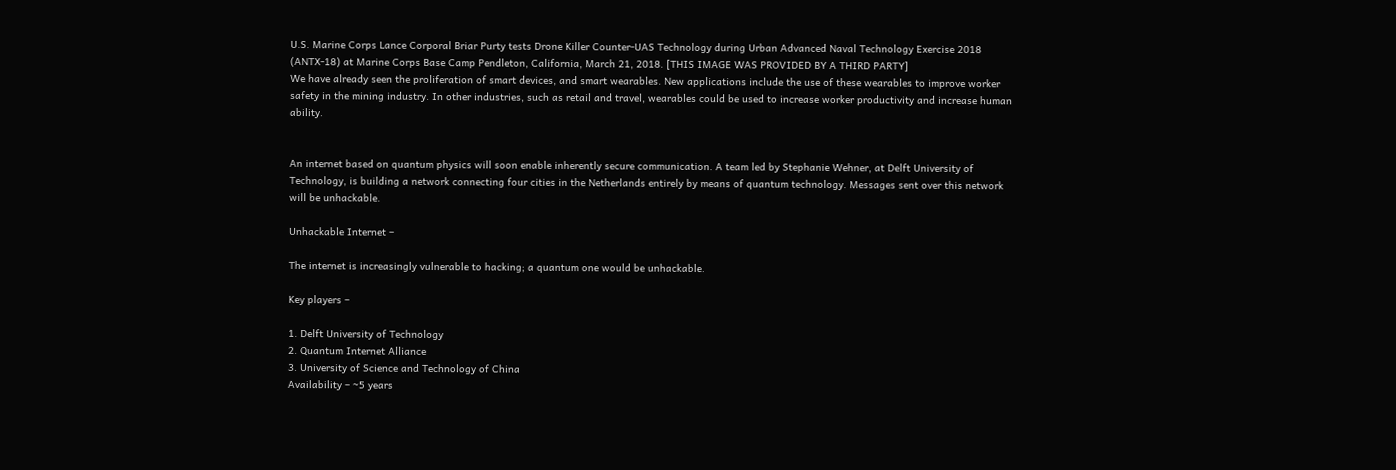U.S. Marine Corps Lance Corporal Briar Purty tests Drone Killer Counter-UAS Technology during Urban Advanced Naval Technology Exercise 2018 (ANTX-18) at Marine Corps Base Camp Pendleton, California, March 21, 2018. [THIS IMAGE WAS PROVIDED BY A THIRD PARTY]
We have already seen the proliferation of smart devices, and smart wearables. New applications include the use of these wearables to improve worker safety in the mining industry. In other industries, such as retail and travel, wearables could be used to increase worker productivity and increase human ability.


An internet based on quantum physics will soon enable inherently secure communication. A team led by Stephanie Wehner, at Delft University of Technology, is building a network connecting four cities in the Netherlands entirely by means of quantum technology. Messages sent over this network will be unhackable.

Unhackable Internet –

The internet is increasingly vulnerable to hacking; a quantum one would be unhackable.

Key players –

1. Delft University of Technology
2. Quantum Internet Alliance
3. University of Science and Technology of China
Availability – ~5 years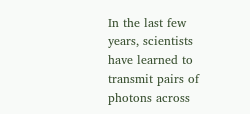In the last few years, scientists have learned to transmit pairs of photons across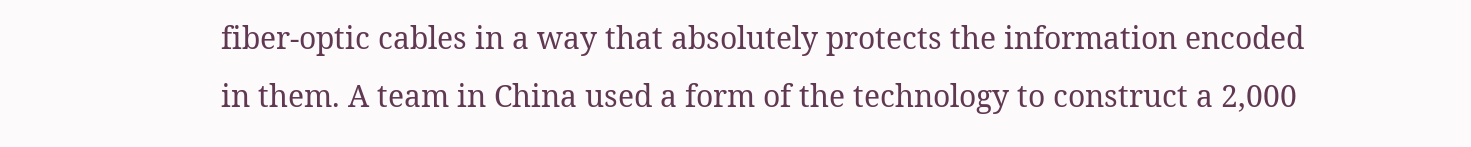fiber-optic cables in a way that absolutely protects the information encoded in them. A team in China used a form of the technology to construct a 2,000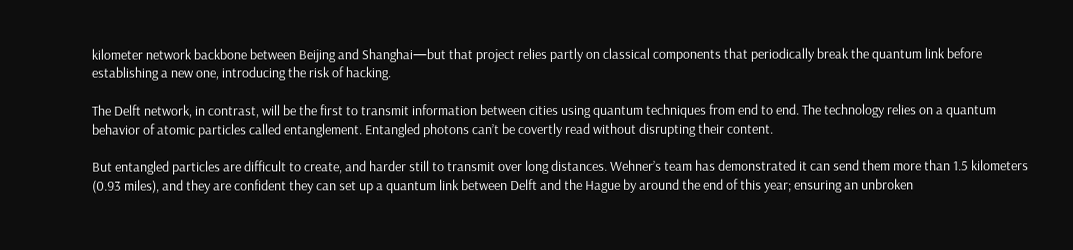kilometer network backbone between Beijing and Shanghai—but that project relies partly on classical components that periodically break the quantum link before establishing a new one, introducing the risk of hacking.

The Delft network, in contrast, will be the first to transmit information between cities using quantum techniques from end to end. The technology relies on a quantum behavior of atomic particles called entanglement. Entangled photons can’t be covertly read without disrupting their content.

But entangled particles are difficult to create, and harder still to transmit over long distances. Wehner’s team has demonstrated it can send them more than 1.5 kilometers (0.93 miles), and they are confident they can set up a quantum link between Delft and the Hague by around the end of this year; ensuring an unbroken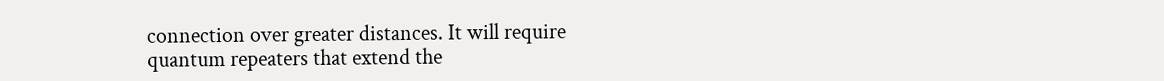connection over greater distances. It will require quantum repeaters that extend the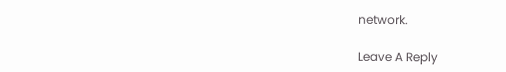network.

Leave A Reply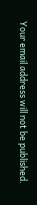Your email address will not be published.